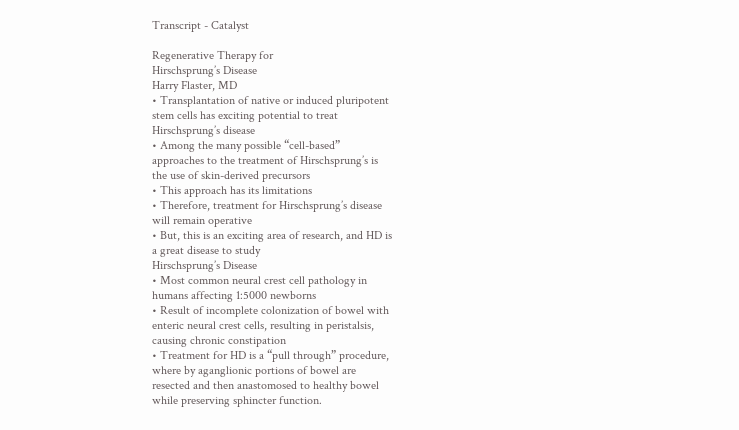Transcript - Catalyst

Regenerative Therapy for
Hirschsprung’s Disease
Harry Flaster, MD
• Transplantation of native or induced pluripotent
stem cells has exciting potential to treat
Hirschsprung’s disease
• Among the many possible “cell-based”
approaches to the treatment of Hirschsprung’s is
the use of skin-derived precursors
• This approach has its limitations
• Therefore, treatment for Hirschsprung’s disease
will remain operative
• But, this is an exciting area of research, and HD is
a great disease to study
Hirschsprung’s Disease
• Most common neural crest cell pathology in
humans affecting 1:5000 newborns
• Result of incomplete colonization of bowel with
enteric neural crest cells, resulting in peristalsis,
causing chronic constipation
• Treatment for HD is a “pull through” procedure,
where by aganglionic portions of bowel are
resected and then anastomosed to healthy bowel
while preserving sphincter function.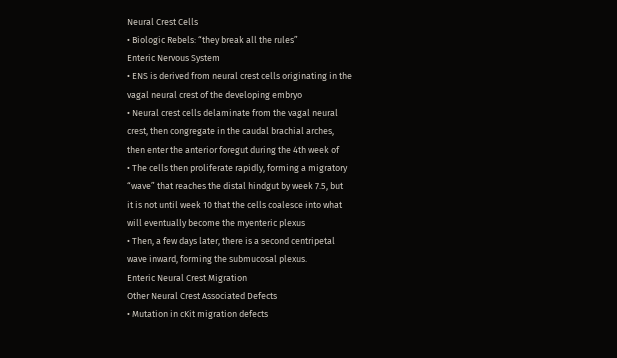Neural Crest Cells
• Biologic Rebels: “they break all the rules”
Enteric Nervous System
• ENS is derived from neural crest cells originating in the
vagal neural crest of the developing embryo
• Neural crest cells delaminate from the vagal neural
crest, then congregate in the caudal brachial arches,
then enter the anterior foregut during the 4th week of
• The cells then proliferate rapidly, forming a migratory
“wave” that reaches the distal hindgut by week 7.5, but
it is not until week 10 that the cells coalesce into what
will eventually become the myenteric plexus
• Then, a few days later, there is a second centripetal
wave inward, forming the submucosal plexus.
Enteric Neural Crest Migration
Other Neural Crest Associated Defects
• Mutation in cKit migration defects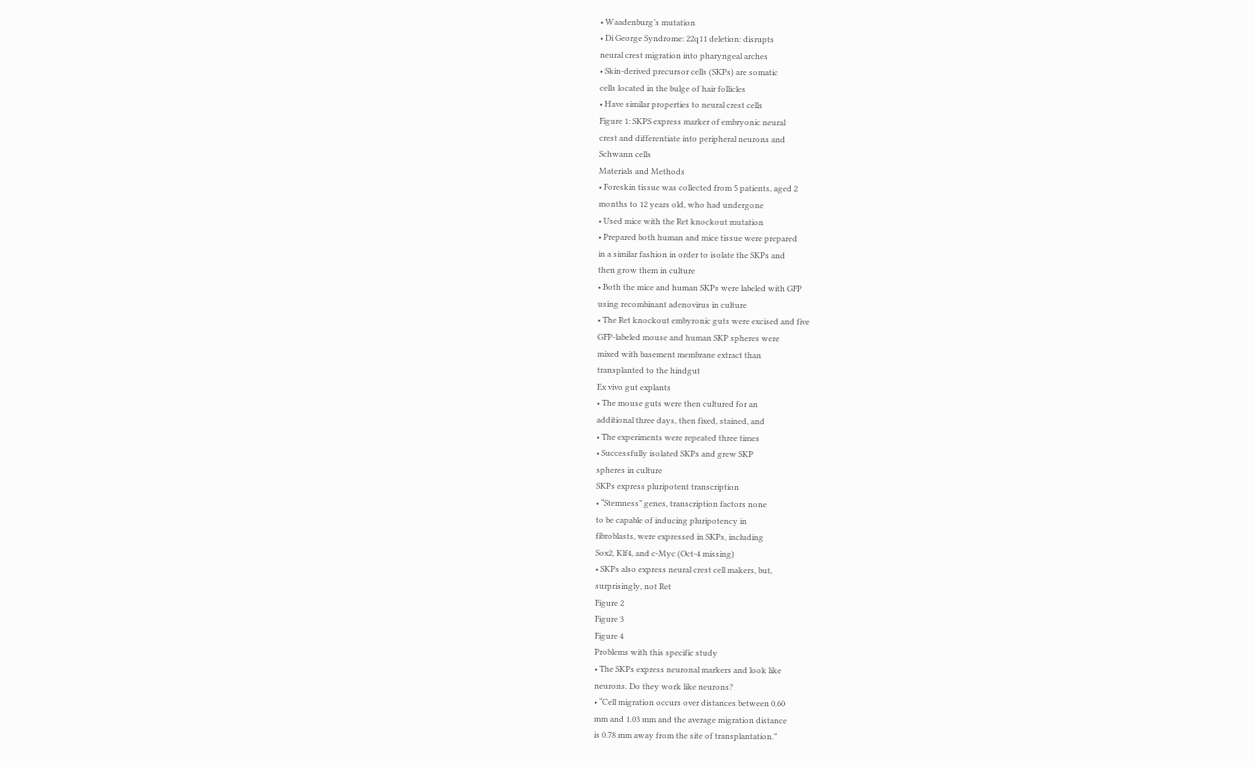• Waadenburg’s mutation
• Di George Syndrome: 22q11 deletion: disrupts
neural crest migration into pharyngeal arches
• Skin-derived precursor cells (SKPs) are somatic
cells located in the bulge of hair follicles
• Have similar properties to neural crest cells
Figure 1: SKPS express marker of embryonic neural
crest and differentiate into peripheral neurons and
Schwann cells
Materials and Methods
• Foreskin tissue was collected from 5 patients, aged 2
months to 12 years old, who had undergone
• Used mice with the Ret knockout mutation
• Prepared both human and mice tissue were prepared
in a similar fashion in order to isolate the SKPs and
then grow them in culture
• Both the mice and human SKPs were labeled with GFP
using recombinant adenovirus in culture
• The Ret knockout embyronic guts were excised and five
GFP-labeled mouse and human SKP spheres were
mixed with basement membrane extract than
transplanted to the hindgut
Ex vivo gut explants
• The mouse guts were then cultured for an
additional three days, then fixed, stained, and
• The experiments were repeated three times
• Successfully isolated SKPs and grew SKP
spheres in culture
SKPs express pluripotent transcription
• “Stemness” genes, transcription factors none
to be capable of inducing pluripotency in
fibroblasts, were expressed in SKPs, including
Sox2, Klf4, and c-Myc (Oct-4 missing)
• SKPs also express neural crest cell makers, but,
surprisingly, not Ret
Figure 2
Figure 3
Figure 4
Problems with this specific study
• The SKPs express neuronal markers and look like
neurons. Do they work like neurons?
• “Cell migration occurs over distances between 0.60
mm and 1.03 mm and the average migration distance
is 0.78 mm away from the site of transplantation.”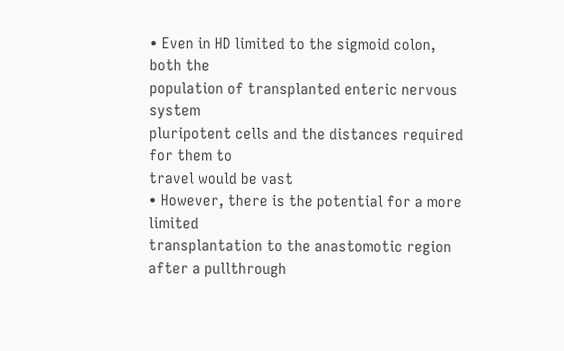• Even in HD limited to the sigmoid colon, both the
population of transplanted enteric nervous system
pluripotent cells and the distances required for them to
travel would be vast
• However, there is the potential for a more limited
transplantation to the anastomotic region after a pullthrough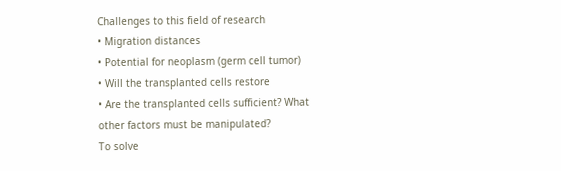Challenges to this field of research
• Migration distances
• Potential for neoplasm (germ cell tumor)
• Will the transplanted cells restore
• Are the transplanted cells sufficient? What
other factors must be manipulated?
To solve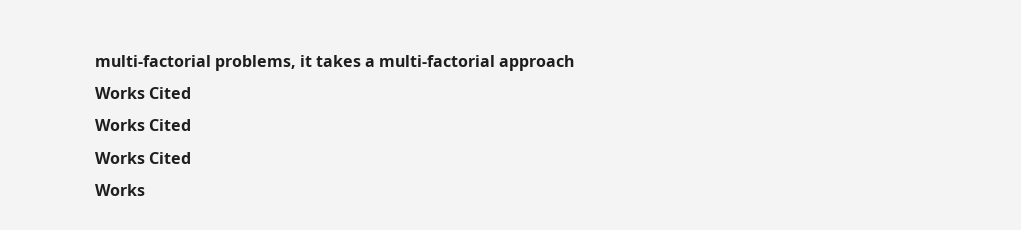multi-factorial problems, it takes a multi-factorial approach
Works Cited
Works Cited
Works Cited
Works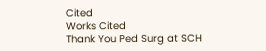Cited
Works Cited
Thank You Ped Surg at SCH